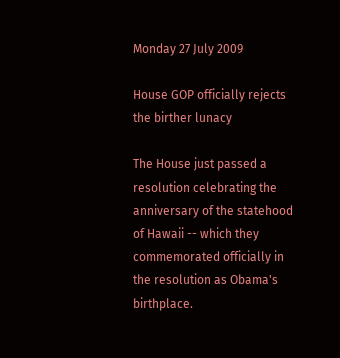Monday 27 July 2009

House GOP officially rejects the birther lunacy

The House just passed a resolution celebrating the anniversary of the statehood of Hawaii -- which they commemorated officially in the resolution as Obama's birthplace.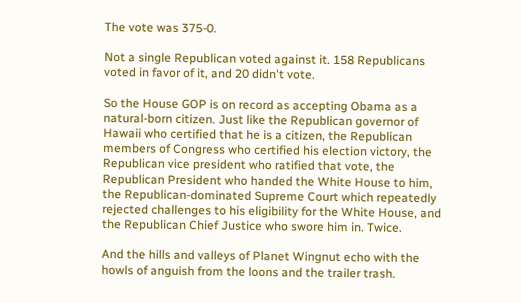The vote was 375-0.

Not a single Republican voted against it. 158 Republicans voted in favor of it, and 20 didn't vote.

So the House GOP is on record as accepting Obama as a natural-born citizen. Just like the Republican governor of Hawaii who certified that he is a citizen, the Republican members of Congress who certified his election victory, the Republican vice president who ratified that vote, the Republican President who handed the White House to him, the Republican-dominated Supreme Court which repeatedly rejected challenges to his eligibility for the White House, and the Republican Chief Justice who swore him in. Twice.

And the hills and valleys of Planet Wingnut echo with the howls of anguish from the loons and the trailer trash.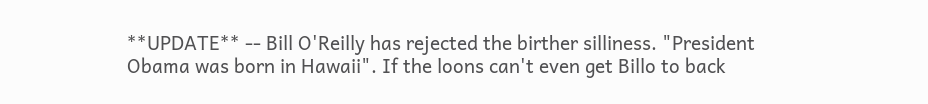**UPDATE** -- Bill O'Reilly has rejected the birther silliness. "President Obama was born in Hawaii". If the loons can't even get Billo to back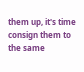them up, it's time consign them to the same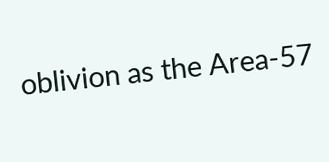oblivion as the Area-57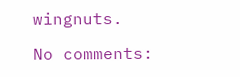wingnuts.

No comments: